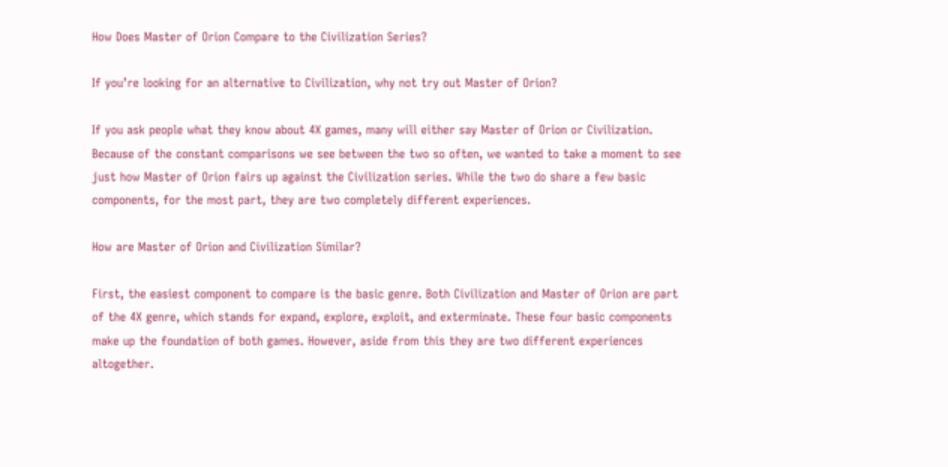How Does Master of Orion Compare to the Civilization Series?

If you’re looking for an alternative to Civilization, why not try out Master of Orion?

If you ask people what they know about 4X games, many will either say Master of Orion or Civilization. Because of the constant comparisons we see between the two so often, we wanted to take a moment to see just how Master of Orion fairs up against the Civilization series. While the two do share a few basic components, for the most part, they are two completely different experiences.

How are Master of Orion and Civilization Similar?

First, the easiest component to compare is the basic genre. Both Civilization and Master of Orion are part of the 4X genre, which stands for expand, explore, exploit, and exterminate. These four basic components make up the foundation of both games. However, aside from this they are two different experiences altogether.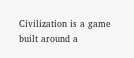Civilization is a game built around a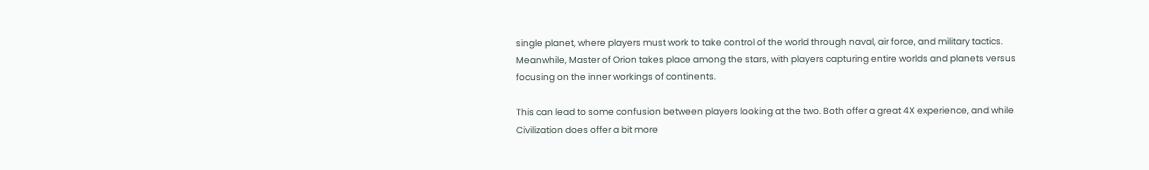single planet, where players must work to take control of the world through naval, air force, and military tactics. Meanwhile, Master of Orion takes place among the stars, with players capturing entire worlds and planets versus focusing on the inner workings of continents.

This can lead to some confusion between players looking at the two. Both offer a great 4X experience, and while Civilization does offer a bit more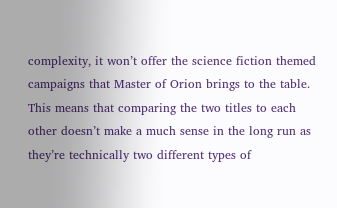complexity, it won’t offer the science fiction themed campaigns that Master of Orion brings to the table. This means that comparing the two titles to each other doesn’t make a much sense in the long run as they’re technically two different types of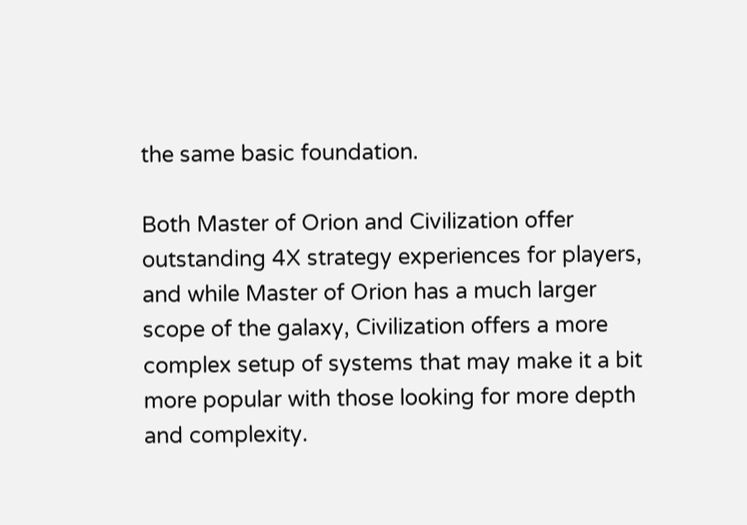the same basic foundation.

Both Master of Orion and Civilization offer outstanding 4X strategy experiences for players, and while Master of Orion has a much larger scope of the galaxy, Civilization offers a more complex setup of systems that may make it a bit more popular with those looking for more depth and complexity.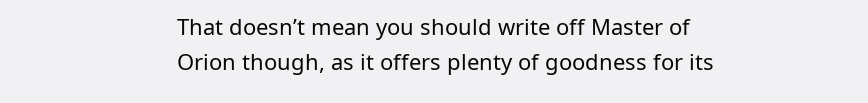That doesn’t mean you should write off Master of Orion though, as it offers plenty of goodness for its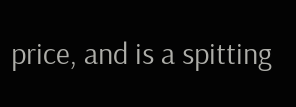price, and is a spitting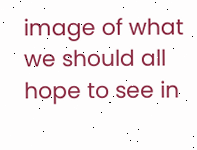image of what we should all hope to see in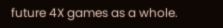future 4X games as a whole.